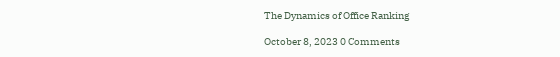The Dynamics of Office Ranking

October 8, 2023 0 Comments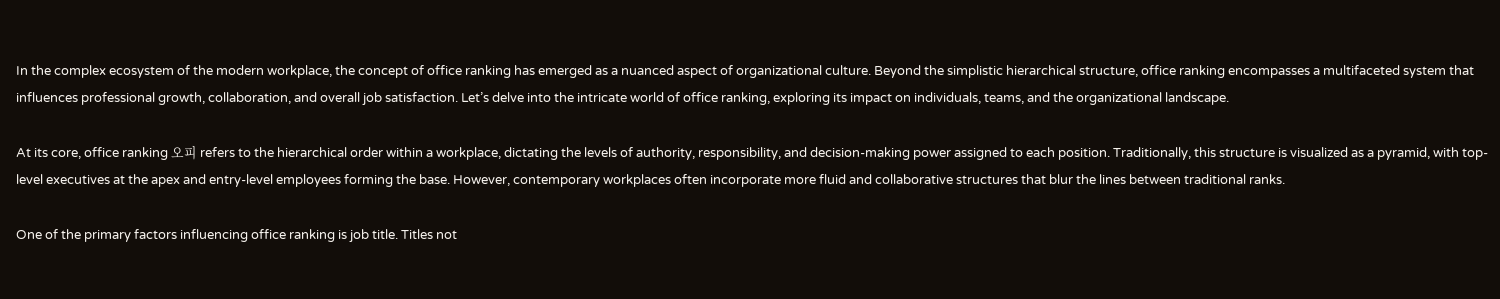In the complex ecosystem of the modern workplace, the concept of office ranking has emerged as a nuanced aspect of organizational culture. Beyond the simplistic hierarchical structure, office ranking encompasses a multifaceted system that influences professional growth, collaboration, and overall job satisfaction. Let’s delve into the intricate world of office ranking, exploring its impact on individuals, teams, and the organizational landscape.

At its core, office ranking 오피 refers to the hierarchical order within a workplace, dictating the levels of authority, responsibility, and decision-making power assigned to each position. Traditionally, this structure is visualized as a pyramid, with top-level executives at the apex and entry-level employees forming the base. However, contemporary workplaces often incorporate more fluid and collaborative structures that blur the lines between traditional ranks.

One of the primary factors influencing office ranking is job title. Titles not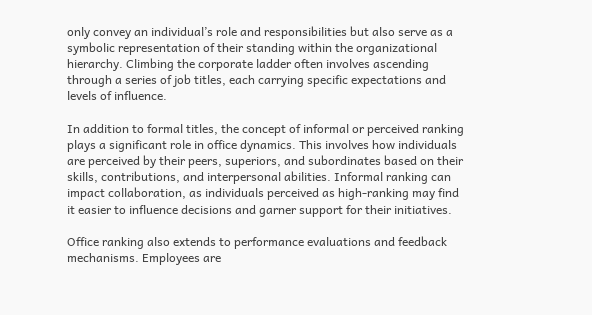only convey an individual’s role and responsibilities but also serve as a symbolic representation of their standing within the organizational hierarchy. Climbing the corporate ladder often involves ascending through a series of job titles, each carrying specific expectations and levels of influence.

In addition to formal titles, the concept of informal or perceived ranking plays a significant role in office dynamics. This involves how individuals are perceived by their peers, superiors, and subordinates based on their skills, contributions, and interpersonal abilities. Informal ranking can impact collaboration, as individuals perceived as high-ranking may find it easier to influence decisions and garner support for their initiatives.

Office ranking also extends to performance evaluations and feedback mechanisms. Employees are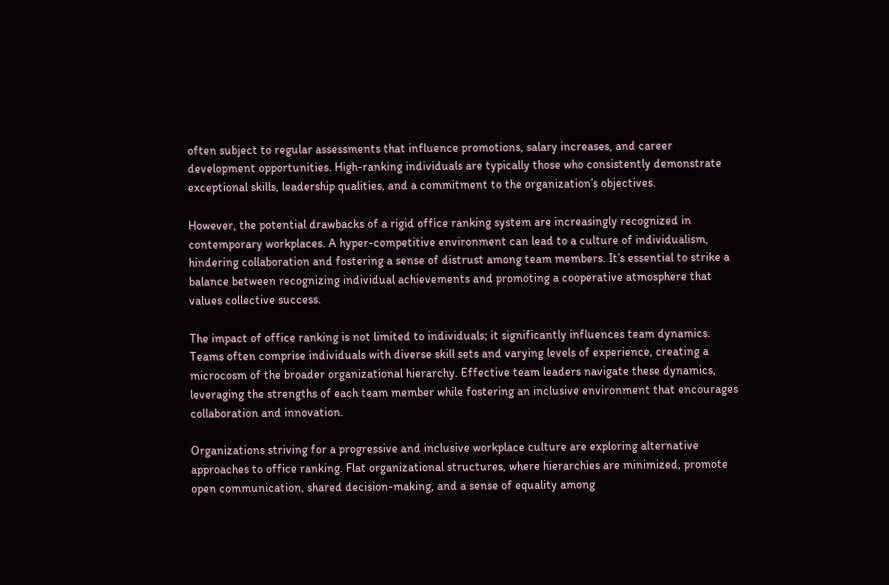often subject to regular assessments that influence promotions, salary increases, and career development opportunities. High-ranking individuals are typically those who consistently demonstrate exceptional skills, leadership qualities, and a commitment to the organization’s objectives.

However, the potential drawbacks of a rigid office ranking system are increasingly recognized in contemporary workplaces. A hyper-competitive environment can lead to a culture of individualism, hindering collaboration and fostering a sense of distrust among team members. It’s essential to strike a balance between recognizing individual achievements and promoting a cooperative atmosphere that values collective success.

The impact of office ranking is not limited to individuals; it significantly influences team dynamics. Teams often comprise individuals with diverse skill sets and varying levels of experience, creating a microcosm of the broader organizational hierarchy. Effective team leaders navigate these dynamics, leveraging the strengths of each team member while fostering an inclusive environment that encourages collaboration and innovation.

Organizations striving for a progressive and inclusive workplace culture are exploring alternative approaches to office ranking. Flat organizational structures, where hierarchies are minimized, promote open communication, shared decision-making, and a sense of equality among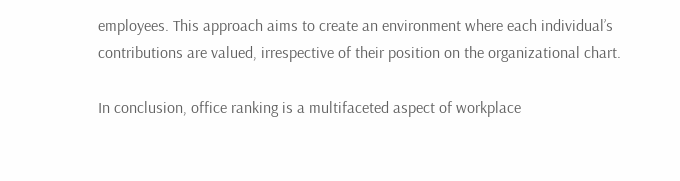employees. This approach aims to create an environment where each individual’s contributions are valued, irrespective of their position on the organizational chart.

In conclusion, office ranking is a multifaceted aspect of workplace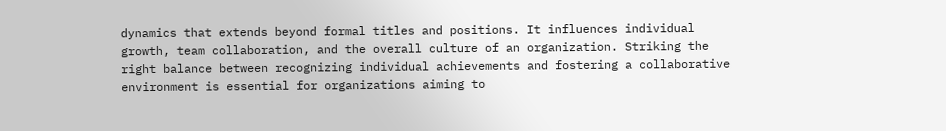dynamics that extends beyond formal titles and positions. It influences individual growth, team collaboration, and the overall culture of an organization. Striking the right balance between recognizing individual achievements and fostering a collaborative environment is essential for organizations aiming to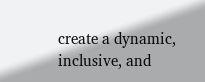create a dynamic, inclusive, and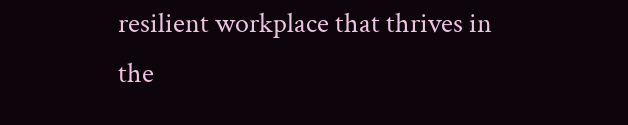resilient workplace that thrives in the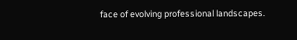face of evolving professional landscapes.